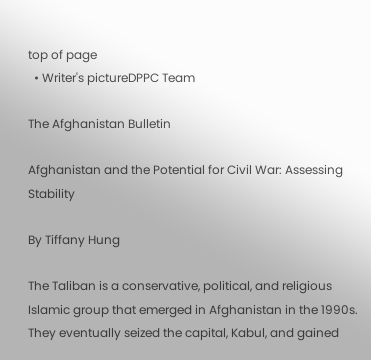top of page
  • Writer's pictureDPPC Team

The Afghanistan Bulletin

Afghanistan and the Potential for Civil War: Assessing Stability

By Tiffany Hung

The Taliban is a conservative, political, and religious Islamic group that emerged in Afghanistan in the 1990s. They eventually seized the capital, Kabul, and gained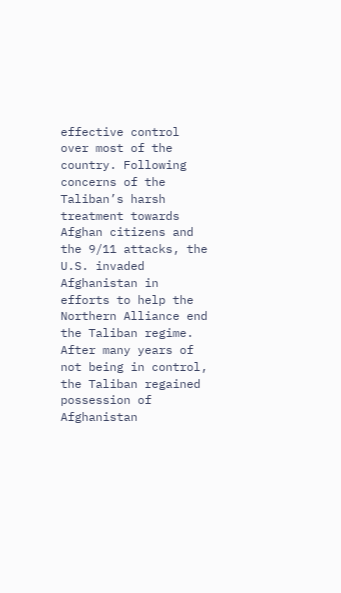effective control over most of the country. Following concerns of the Taliban’s harsh treatment towards Afghan citizens and the 9/11 attacks, the U.S. invaded Afghanistan in efforts to help the Northern Alliance end the Taliban regime. After many years of not being in control, the Taliban regained possession of Afghanistan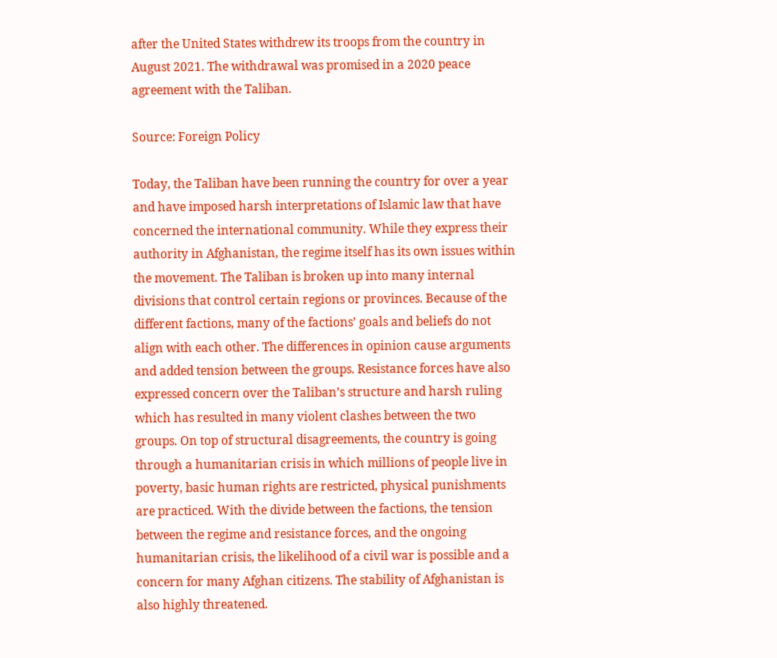after the United States withdrew its troops from the country in August 2021. The withdrawal was promised in a 2020 peace agreement with the Taliban.

Source: Foreign Policy

Today, the Taliban have been running the country for over a year and have imposed harsh interpretations of Islamic law that have concerned the international community. While they express their authority in Afghanistan, the regime itself has its own issues within the movement. The Taliban is broken up into many internal divisions that control certain regions or provinces. Because of the different factions, many of the factions’ goals and beliefs do not align with each other. The differences in opinion cause arguments and added tension between the groups. Resistance forces have also expressed concern over the Taliban’s structure and harsh ruling which has resulted in many violent clashes between the two groups. On top of structural disagreements, the country is going through a humanitarian crisis in which millions of people live in poverty, basic human rights are restricted, physical punishments are practiced. With the divide between the factions, the tension between the regime and resistance forces, and the ongoing humanitarian crisis, the likelihood of a civil war is possible and a concern for many Afghan citizens. The stability of Afghanistan is also highly threatened.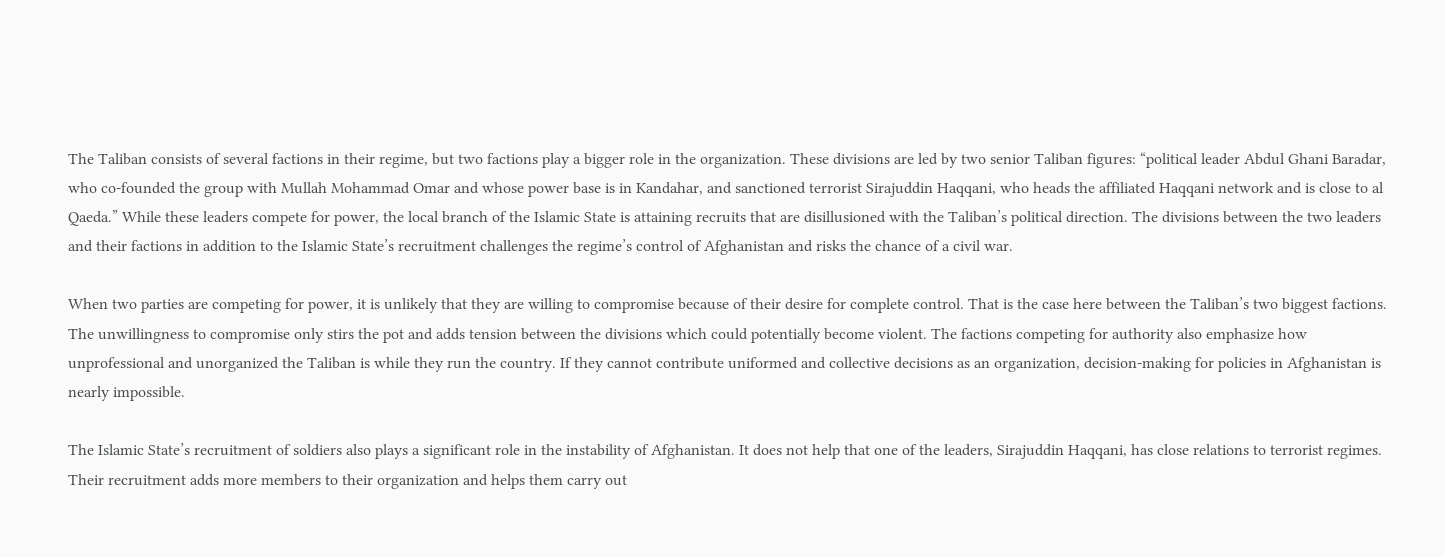The Taliban consists of several factions in their regime, but two factions play a bigger role in the organization. These divisions are led by two senior Taliban figures: “political leader Abdul Ghani Baradar, who co-founded the group with Mullah Mohammad Omar and whose power base is in Kandahar, and sanctioned terrorist Sirajuddin Haqqani, who heads the affiliated Haqqani network and is close to al Qaeda.” While these leaders compete for power, the local branch of the Islamic State is attaining recruits that are disillusioned with the Taliban’s political direction. The divisions between the two leaders and their factions in addition to the Islamic State’s recruitment challenges the regime’s control of Afghanistan and risks the chance of a civil war.

When two parties are competing for power, it is unlikely that they are willing to compromise because of their desire for complete control. That is the case here between the Taliban’s two biggest factions. The unwillingness to compromise only stirs the pot and adds tension between the divisions which could potentially become violent. The factions competing for authority also emphasize how unprofessional and unorganized the Taliban is while they run the country. If they cannot contribute uniformed and collective decisions as an organization, decision-making for policies in Afghanistan is nearly impossible.

The Islamic State’s recruitment of soldiers also plays a significant role in the instability of Afghanistan. It does not help that one of the leaders, Sirajuddin Haqqani, has close relations to terrorist regimes. Their recruitment adds more members to their organization and helps them carry out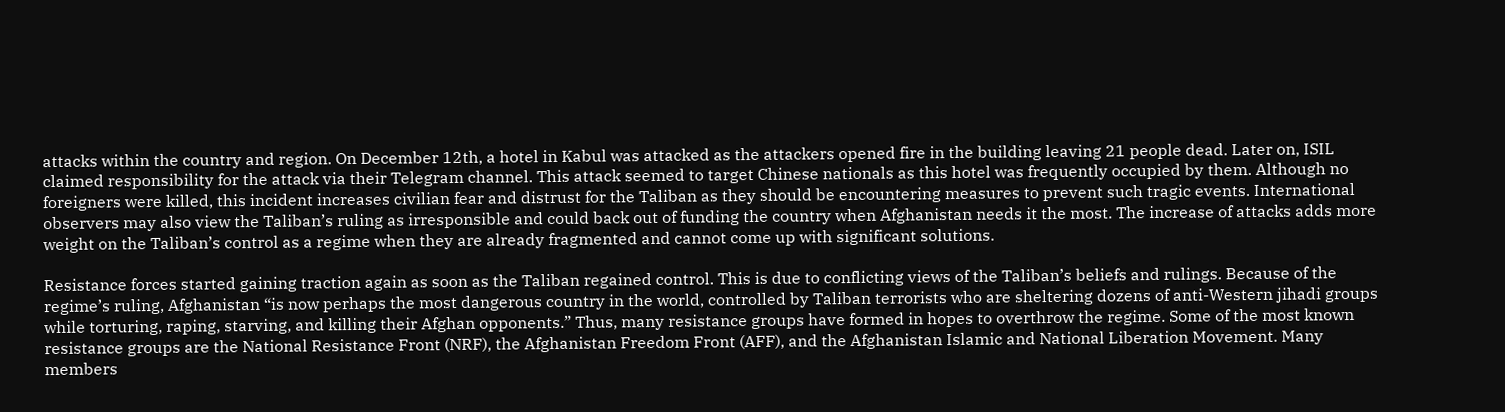attacks within the country and region. On December 12th, a hotel in Kabul was attacked as the attackers opened fire in the building leaving 21 people dead. Later on, ISIL claimed responsibility for the attack via their Telegram channel. This attack seemed to target Chinese nationals as this hotel was frequently occupied by them. Although no foreigners were killed, this incident increases civilian fear and distrust for the Taliban as they should be encountering measures to prevent such tragic events. International observers may also view the Taliban’s ruling as irresponsible and could back out of funding the country when Afghanistan needs it the most. The increase of attacks adds more weight on the Taliban’s control as a regime when they are already fragmented and cannot come up with significant solutions.

Resistance forces started gaining traction again as soon as the Taliban regained control. This is due to conflicting views of the Taliban’s beliefs and rulings. Because of the regime’s ruling, Afghanistan “is now perhaps the most dangerous country in the world, controlled by Taliban terrorists who are sheltering dozens of anti-Western jihadi groups while torturing, raping, starving, and killing their Afghan opponents.” Thus, many resistance groups have formed in hopes to overthrow the regime. Some of the most known resistance groups are the National Resistance Front (NRF), the Afghanistan Freedom Front (AFF), and the Afghanistan Islamic and National Liberation Movement. Many members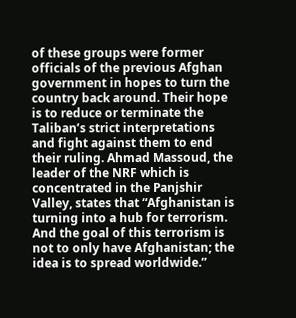of these groups were former officials of the previous Afghan government in hopes to turn the country back around. Their hope is to reduce or terminate the Taliban’s strict interpretations and fight against them to end their ruling. Ahmad Massoud, the leader of the NRF which is concentrated in the Panjshir Valley, states that “Afghanistan is turning into a hub for terrorism. And the goal of this terrorism is not to only have Afghanistan; the idea is to spread worldwide.”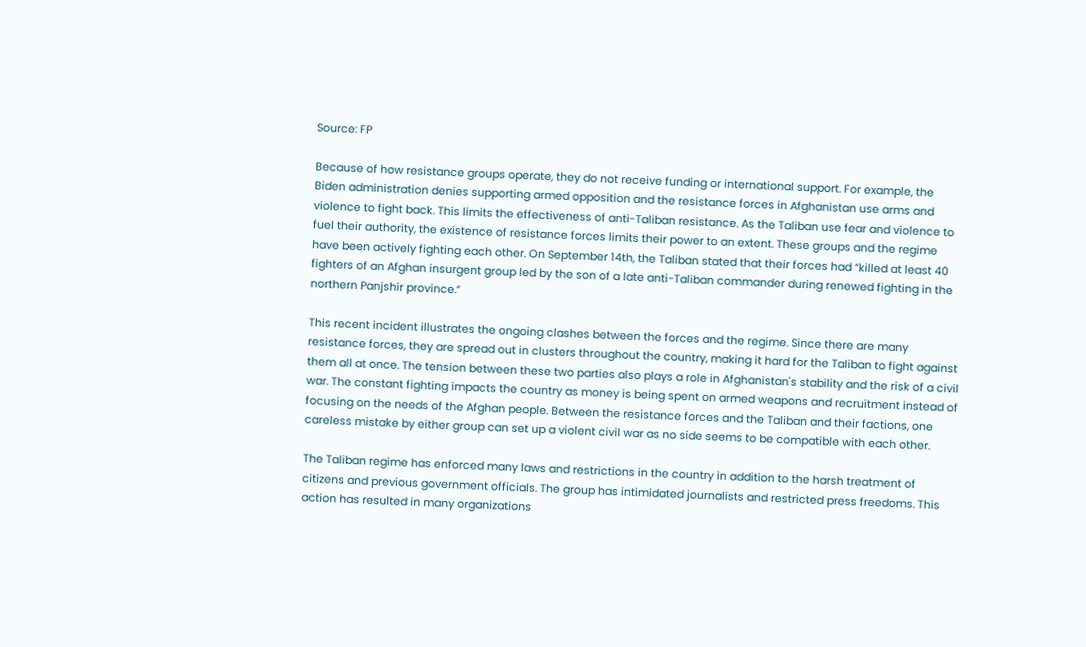Source: FP

Because of how resistance groups operate, they do not receive funding or international support. For example, the Biden administration denies supporting armed opposition and the resistance forces in Afghanistan use arms and violence to fight back. This limits the effectiveness of anti-Taliban resistance. As the Taliban use fear and violence to fuel their authority, the existence of resistance forces limits their power to an extent. These groups and the regime have been actively fighting each other. On September 14th, the Taliban stated that their forces had “killed at least 40 fighters of an Afghan insurgent group led by the son of a late anti-Taliban commander during renewed fighting in the northern Panjshir province.”

This recent incident illustrates the ongoing clashes between the forces and the regime. Since there are many resistance forces, they are spread out in clusters throughout the country, making it hard for the Taliban to fight against them all at once. The tension between these two parties also plays a role in Afghanistan's stability and the risk of a civil war. The constant fighting impacts the country as money is being spent on armed weapons and recruitment instead of focusing on the needs of the Afghan people. Between the resistance forces and the Taliban and their factions, one careless mistake by either group can set up a violent civil war as no side seems to be compatible with each other.

The Taliban regime has enforced many laws and restrictions in the country in addition to the harsh treatment of citizens and previous government officials. The group has intimidated journalists and restricted press freedoms. This action has resulted in many organizations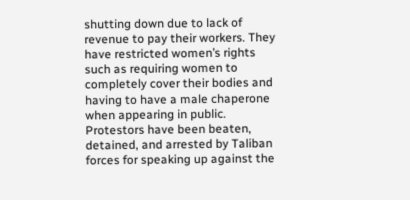shutting down due to lack of revenue to pay their workers. They have restricted women’s rights such as requiring women to completely cover their bodies and having to have a male chaperone when appearing in public. Protestors have been beaten, detained, and arrested by Taliban forces for speaking up against the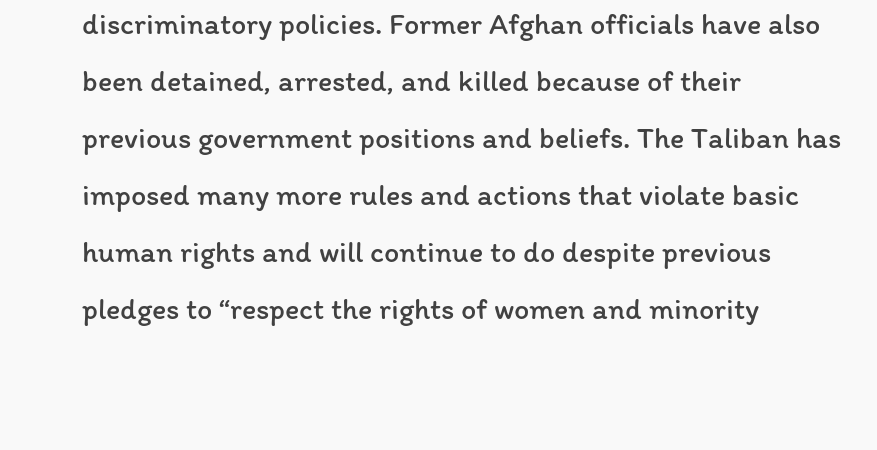discriminatory policies. Former Afghan officials have also been detained, arrested, and killed because of their previous government positions and beliefs. The Taliban has imposed many more rules and actions that violate basic human rights and will continue to do despite previous pledges to “respect the rights of women and minority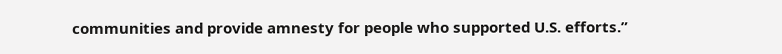communities and provide amnesty for people who supported U.S. efforts.”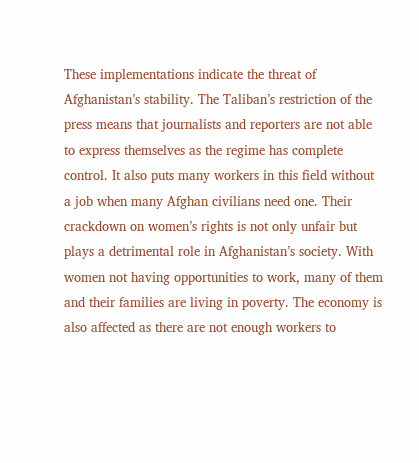These implementations indicate the threat of Afghanistan’s stability. The Taliban’s restriction of the press means that journalists and reporters are not able to express themselves as the regime has complete control. It also puts many workers in this field without a job when many Afghan civilians need one. Their crackdown on women’s rights is not only unfair but plays a detrimental role in Afghanistan’s society. With women not having opportunities to work, many of them and their families are living in poverty. The economy is also affected as there are not enough workers to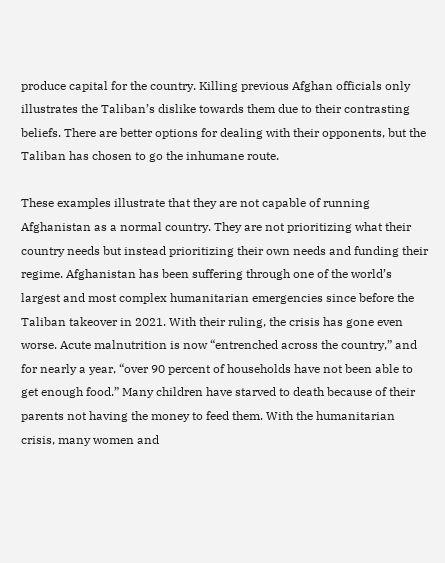produce capital for the country. Killing previous Afghan officials only illustrates the Taliban’s dislike towards them due to their contrasting beliefs. There are better options for dealing with their opponents, but the Taliban has chosen to go the inhumane route.

These examples illustrate that they are not capable of running Afghanistan as a normal country. They are not prioritizing what their country needs but instead prioritizing their own needs and funding their regime. Afghanistan has been suffering through one of the world’s largest and most complex humanitarian emergencies since before the Taliban takeover in 2021. With their ruling, the crisis has gone even worse. Acute malnutrition is now “entrenched across the country,” and for nearly a year, “over 90 percent of households have not been able to get enough food.” Many children have starved to death because of their parents not having the money to feed them. With the humanitarian crisis, many women and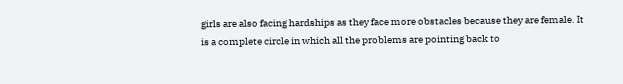girls are also facing hardships as they face more obstacles because they are female. It is a complete circle in which all the problems are pointing back to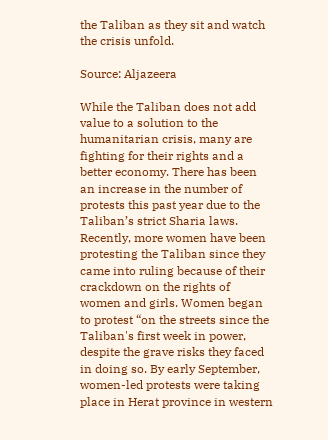the Taliban as they sit and watch the crisis unfold.

Source: Aljazeera

While the Taliban does not add value to a solution to the humanitarian crisis, many are fighting for their rights and a better economy. There has been an increase in the number of protests this past year due to the Taliban’s strict Sharia laws. Recently, more women have been protesting the Taliban since they came into ruling because of their crackdown on the rights of women and girls. Women began to protest “on the streets since the Taliban's first week in power, despite the grave risks they faced in doing so. By early September, women-led protests were taking place in Herat province in western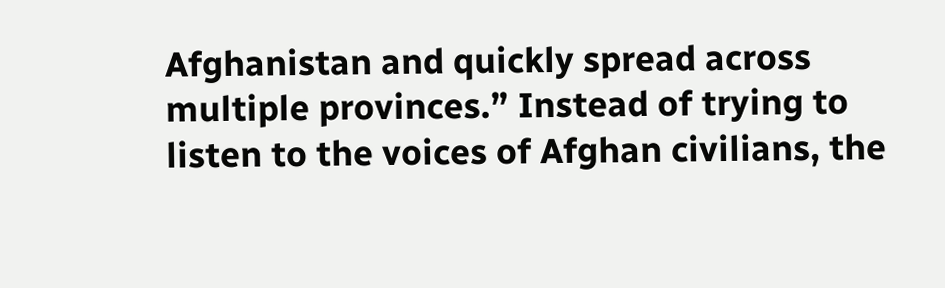Afghanistan and quickly spread across multiple provinces.” Instead of trying to listen to the voices of Afghan civilians, the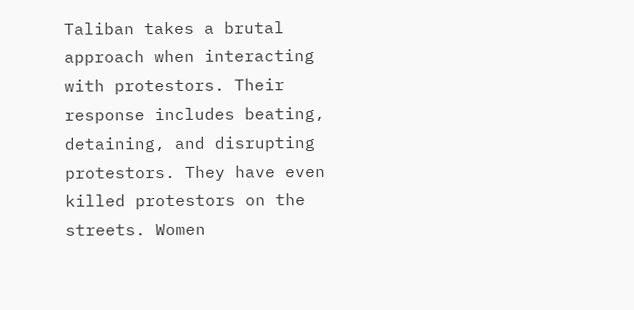Taliban takes a brutal approach when interacting with protestors. Their response includes beating, detaining, and disrupting protestors. They have even killed protestors on the streets. Women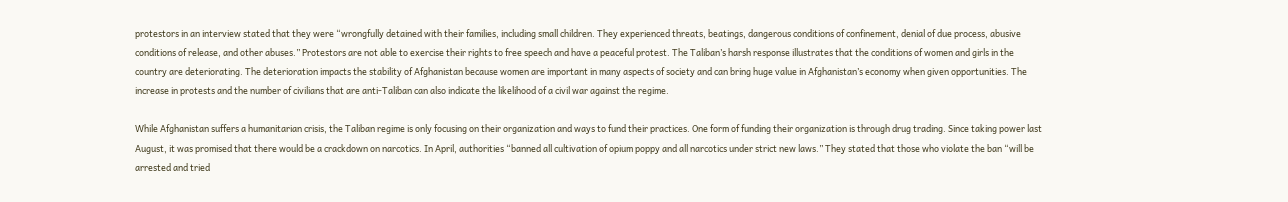protestors in an interview stated that they were “wrongfully detained with their families, including small children. They experienced threats, beatings, dangerous conditions of confinement, denial of due process, abusive conditions of release, and other abuses.” Protestors are not able to exercise their rights to free speech and have a peaceful protest. The Taliban’s harsh response illustrates that the conditions of women and girls in the country are deteriorating. The deterioration impacts the stability of Afghanistan because women are important in many aspects of society and can bring huge value in Afghanistan’s economy when given opportunities. The increase in protests and the number of civilians that are anti-Taliban can also indicate the likelihood of a civil war against the regime.

While Afghanistan suffers a humanitarian crisis, the Taliban regime is only focusing on their organization and ways to fund their practices. One form of funding their organization is through drug trading. Since taking power last August, it was promised that there would be a crackdown on narcotics. In April, authorities “banned all cultivation of opium poppy and all narcotics under strict new laws.” They stated that those who violate the ban “will be arrested and tried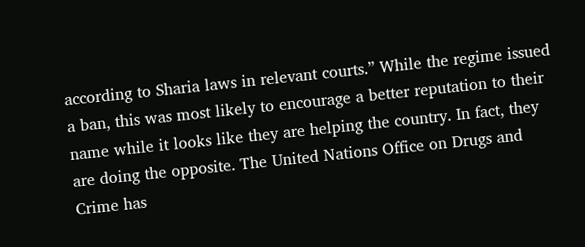according to Sharia laws in relevant courts.” While the regime issued a ban, this was most likely to encourage a better reputation to their name while it looks like they are helping the country. In fact, they are doing the opposite. The United Nations Office on Drugs and Crime has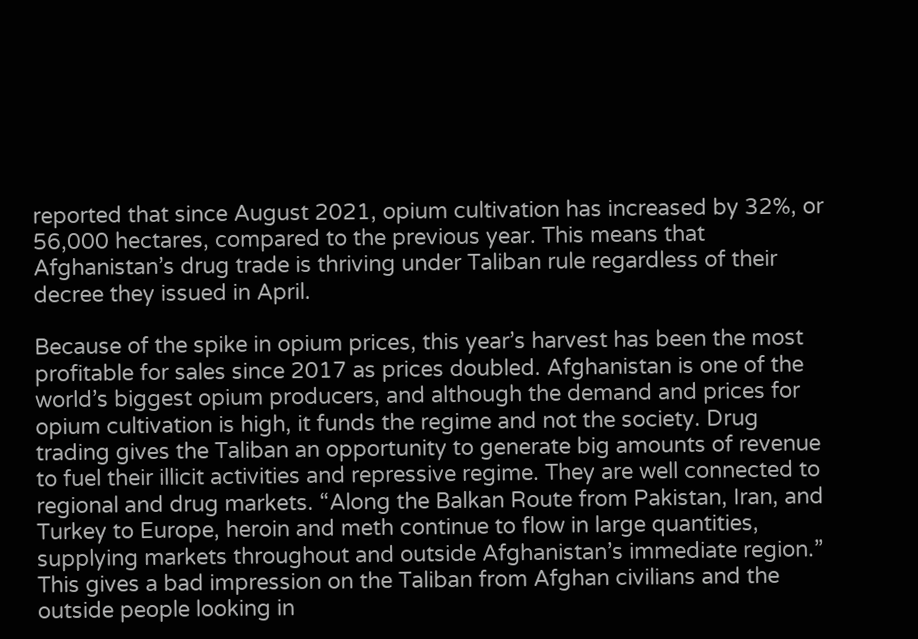reported that since August 2021, opium cultivation has increased by 32%, or 56,000 hectares, compared to the previous year. This means that Afghanistan’s drug trade is thriving under Taliban rule regardless of their decree they issued in April.

Because of the spike in opium prices, this year’s harvest has been the most profitable for sales since 2017 as prices doubled. Afghanistan is one of the world’s biggest opium producers, and although the demand and prices for opium cultivation is high, it funds the regime and not the society. Drug trading gives the Taliban an opportunity to generate big amounts of revenue to fuel their illicit activities and repressive regime. They are well connected to regional and drug markets. “Along the Balkan Route from Pakistan, Iran, and Turkey to Europe, heroin and meth continue to flow in large quantities, supplying markets throughout and outside Afghanistan’s immediate region.” This gives a bad impression on the Taliban from Afghan civilians and the outside people looking in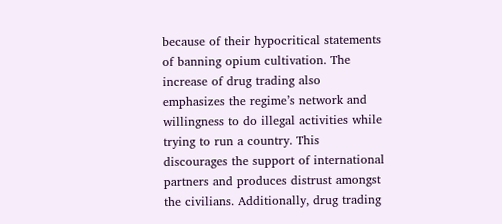because of their hypocritical statements of banning opium cultivation. The increase of drug trading also emphasizes the regime’s network and willingness to do illegal activities while trying to run a country. This discourages the support of international partners and produces distrust amongst the civilians. Additionally, drug trading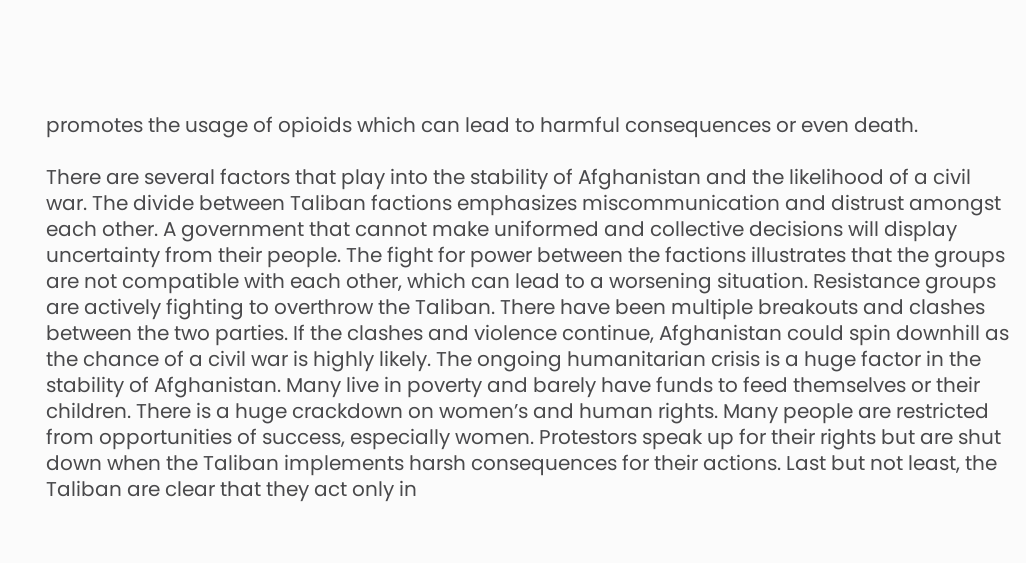promotes the usage of opioids which can lead to harmful consequences or even death.

There are several factors that play into the stability of Afghanistan and the likelihood of a civil war. The divide between Taliban factions emphasizes miscommunication and distrust amongst each other. A government that cannot make uniformed and collective decisions will display uncertainty from their people. The fight for power between the factions illustrates that the groups are not compatible with each other, which can lead to a worsening situation. Resistance groups are actively fighting to overthrow the Taliban. There have been multiple breakouts and clashes between the two parties. If the clashes and violence continue, Afghanistan could spin downhill as the chance of a civil war is highly likely. The ongoing humanitarian crisis is a huge factor in the stability of Afghanistan. Many live in poverty and barely have funds to feed themselves or their children. There is a huge crackdown on women’s and human rights. Many people are restricted from opportunities of success, especially women. Protestors speak up for their rights but are shut down when the Taliban implements harsh consequences for their actions. Last but not least, the Taliban are clear that they act only in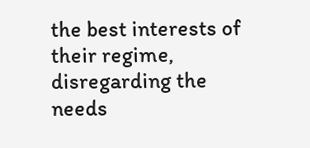the best interests of their regime, disregarding the needs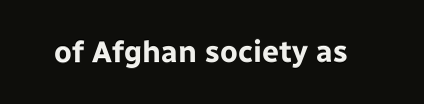of Afghan society as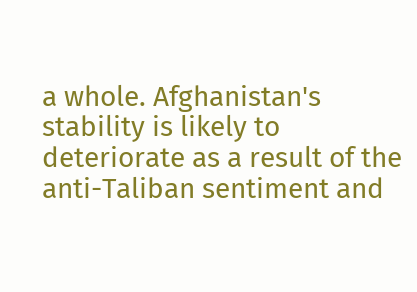a whole. Afghanistan's stability is likely to deteriorate as a result of the anti-Taliban sentiment and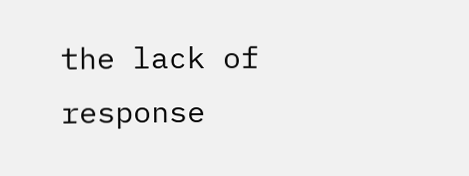the lack of response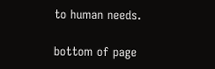to human needs.

bottom of page